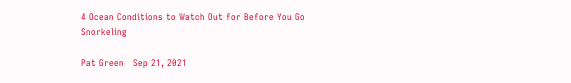4 Ocean Conditions to Watch Out for Before You Go Snorkeling

Pat Green   Sep 21, 2021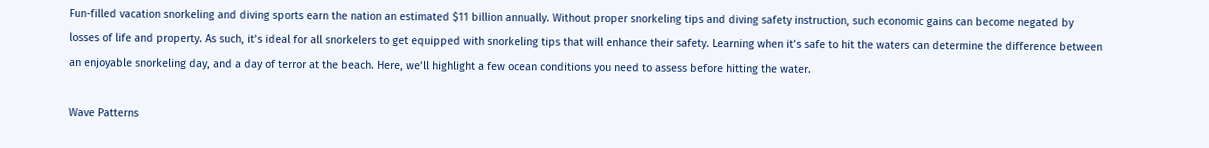Fun-filled vacation snorkeling and diving sports earn the nation an estimated $11 billion annually. Without proper snorkeling tips and diving safety instruction, such economic gains can become negated by losses of life and property. As such, it’s ideal for all snorkelers to get equipped with snorkeling tips that will enhance their safety. Learning when it’s safe to hit the waters can determine the difference between an enjoyable snorkeling day, and a day of terror at the beach. Here, we’ll highlight a few ocean conditions you need to assess before hitting the water.

Wave Patterns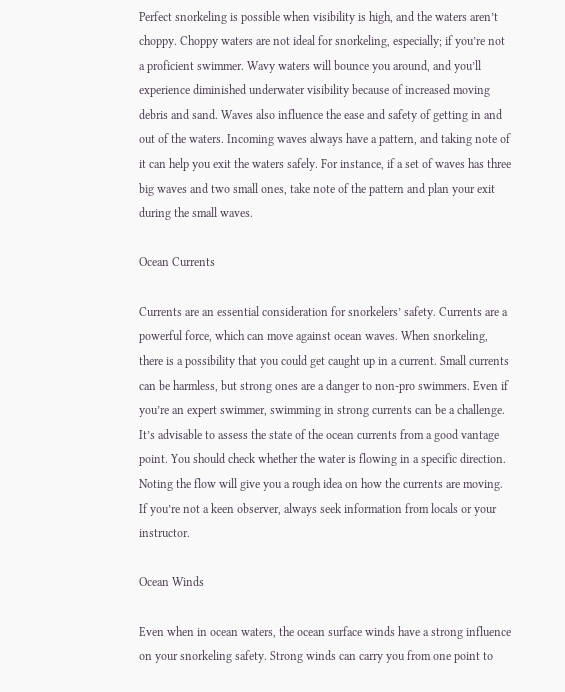Perfect snorkeling is possible when visibility is high, and the waters aren’t choppy. Choppy waters are not ideal for snorkeling, especially; if you’re not a proficient swimmer. Wavy waters will bounce you around, and you’ll experience diminished underwater visibility because of increased moving debris and sand. Waves also influence the ease and safety of getting in and out of the waters. Incoming waves always have a pattern, and taking note of it can help you exit the waters safely. For instance, if a set of waves has three big waves and two small ones, take note of the pattern and plan your exit during the small waves.

Ocean Currents

Currents are an essential consideration for snorkelers’ safety. Currents are a powerful force, which can move against ocean waves. When snorkeling, there is a possibility that you could get caught up in a current. Small currents can be harmless, but strong ones are a danger to non-pro swimmers. Even if you’re an expert swimmer, swimming in strong currents can be a challenge. It’s advisable to assess the state of the ocean currents from a good vantage point. You should check whether the water is flowing in a specific direction. Noting the flow will give you a rough idea on how the currents are moving. If you’re not a keen observer, always seek information from locals or your instructor.

Ocean Winds

Even when in ocean waters, the ocean surface winds have a strong influence on your snorkeling safety. Strong winds can carry you from one point to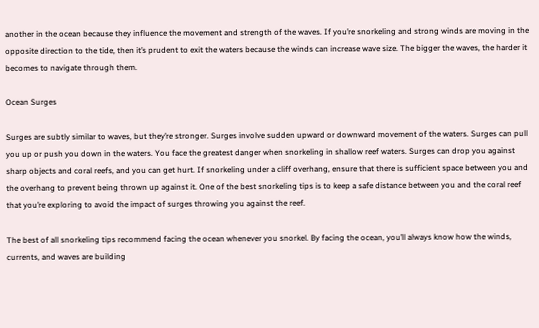another in the ocean because they influence the movement and strength of the waves. If you’re snorkeling and strong winds are moving in the opposite direction to the tide, then it’s prudent to exit the waters because the winds can increase wave size. The bigger the waves, the harder it becomes to navigate through them.

Ocean Surges

Surges are subtly similar to waves, but they’re stronger. Surges involve sudden upward or downward movement of the waters. Surges can pull you up or push you down in the waters. You face the greatest danger when snorkeling in shallow reef waters. Surges can drop you against sharp objects and coral reefs, and you can get hurt. If snorkeling under a cliff overhang, ensure that there is sufficient space between you and the overhang to prevent being thrown up against it. One of the best snorkeling tips is to keep a safe distance between you and the coral reef that you’re exploring to avoid the impact of surges throwing you against the reef.

The best of all snorkeling tips recommend facing the ocean whenever you snorkel. By facing the ocean, you’ll always know how the winds, currents, and waves are building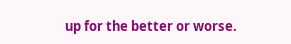up for the better or worse.